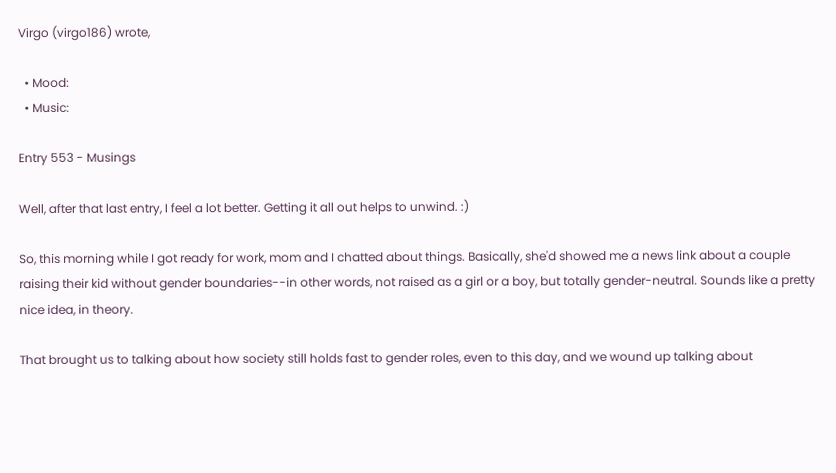Virgo (virgo186) wrote,

  • Mood:
  • Music:

Entry 553 - Musings

Well, after that last entry, I feel a lot better. Getting it all out helps to unwind. :)

So, this morning while I got ready for work, mom and I chatted about things. Basically, she'd showed me a news link about a couple raising their kid without gender boundaries--in other words, not raised as a girl or a boy, but totally gender-neutral. Sounds like a pretty nice idea, in theory.

That brought us to talking about how society still holds fast to gender roles, even to this day, and we wound up talking about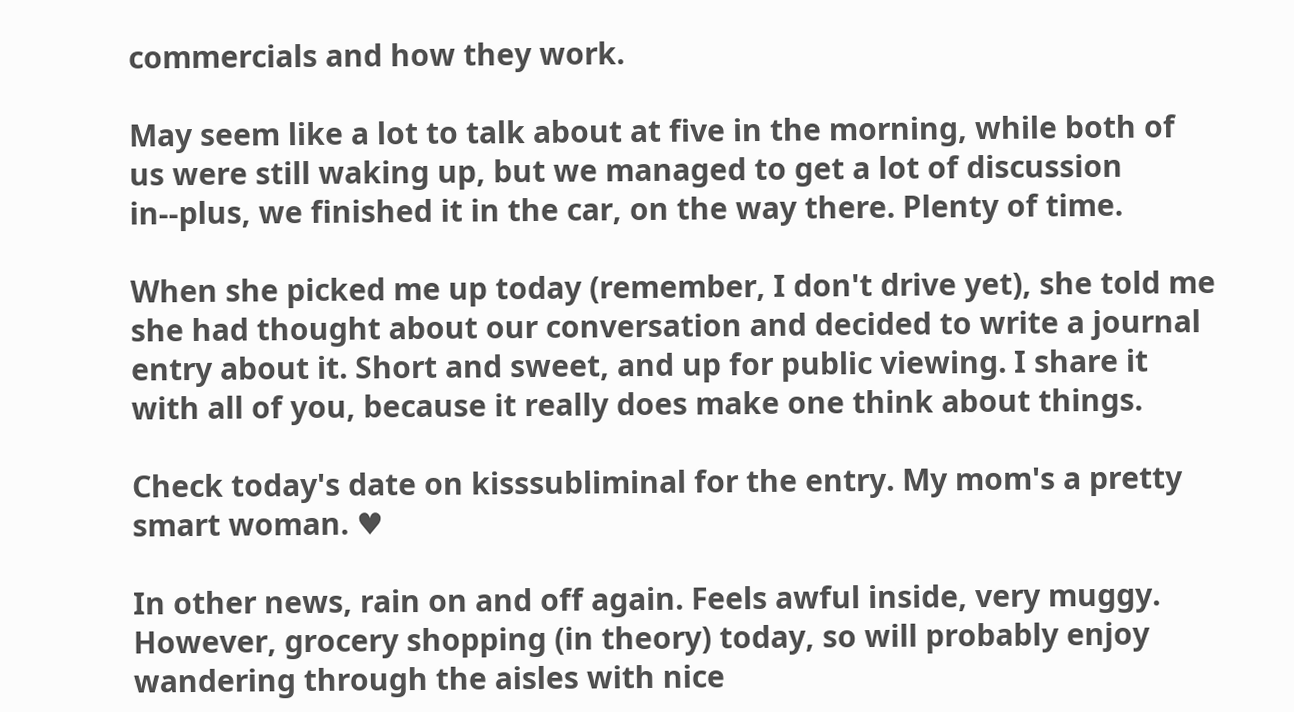commercials and how they work.

May seem like a lot to talk about at five in the morning, while both of us were still waking up, but we managed to get a lot of discussion in--plus, we finished it in the car, on the way there. Plenty of time.

When she picked me up today (remember, I don't drive yet), she told me she had thought about our conversation and decided to write a journal entry about it. Short and sweet, and up for public viewing. I share it with all of you, because it really does make one think about things.

Check today's date on kisssubliminal for the entry. My mom's a pretty smart woman. ♥

In other news, rain on and off again. Feels awful inside, very muggy. However, grocery shopping (in theory) today, so will probably enjoy wandering through the aisles with nice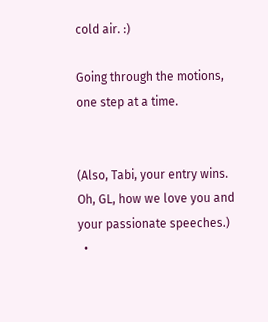cold air. :)

Going through the motions, one step at a time.


(Also, Tabi, your entry wins. Oh, GL, how we love you and your passionate speeches.)
  •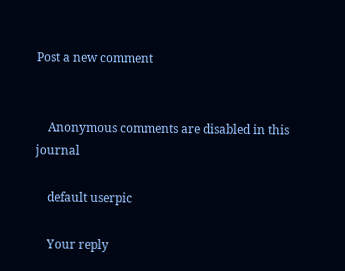Post a new comment


    Anonymous comments are disabled in this journal

    default userpic

    Your reply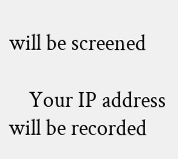will be screened

    Your IP address will be recorded